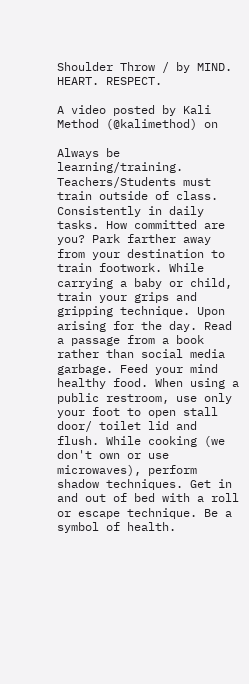Shoulder Throw / by MIND. HEART. RESPECT.

A video posted by Kali Method (@kalimethod) on

Always be learning/training. Teachers/Students must train outside of class. Consistently in daily tasks. How committed are you? Park farther away from your destination to train footwork. While carrying a baby or child, train your grips and gripping technique. Upon arising for the day. Read a passage from a book rather than social media garbage. Feed your mind healthy food. When using a public restroom, use only your foot to open stall door/ toilet lid and flush. While cooking (we don't own or use microwaves), perform shadow techniques. Get in and out of bed with a roll or escape technique. Be a symbol of health.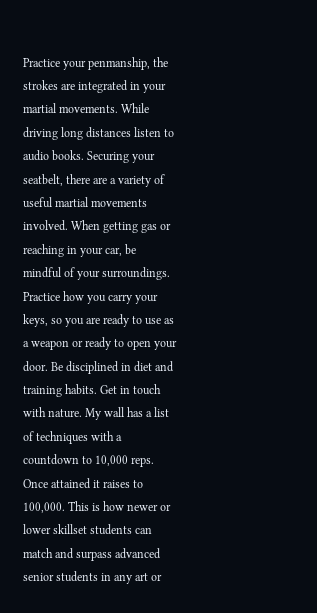Practice your penmanship, the strokes are integrated in your martial movements. While driving long distances listen to audio books. Securing your seatbelt, there are a variety of useful martial movements involved. When getting gas or reaching in your car, be mindful of your surroundings. Practice how you carry your keys, so you are ready to use as a weapon or ready to open your door. Be disciplined in diet and training habits. Get in touch with nature. My wall has a list of techniques with a countdown to 10,000 reps. Once attained it raises to 100,000. This is how newer or lower skillset students can match and surpass advanced senior students in any art or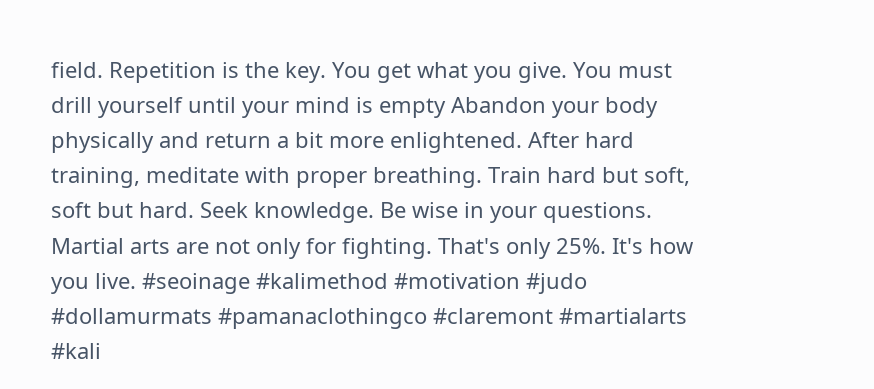field. Repetition is the key. You get what you give. You must drill yourself until your mind is empty Abandon your body physically and return a bit more enlightened. After hard training, meditate with proper breathing. Train hard but soft, soft but hard. Seek knowledge. Be wise in your questions. Martial arts are not only for fighting. That's only 25%. It's how you live. #seoinage #kalimethod #motivation #judo #dollamurmats #pamanaclothingco #claremont #martialarts #kali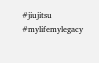#jiujitsu #mylifemylegacy